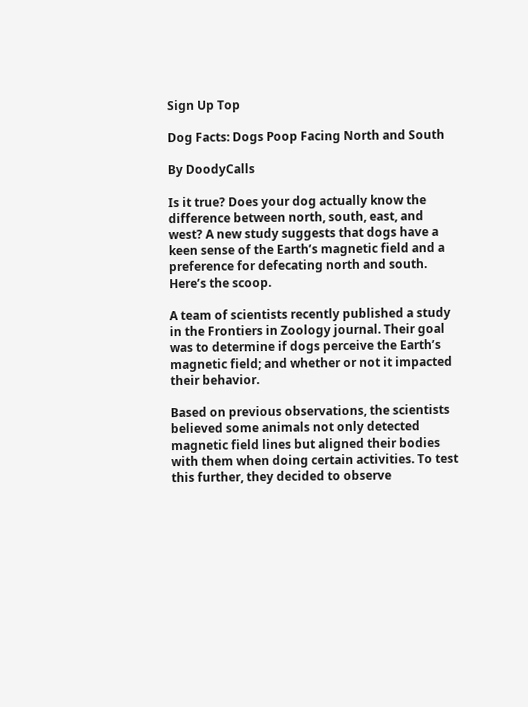Sign Up Top

Dog Facts: Dogs Poop Facing North and South

By DoodyCalls

Is it true? Does your dog actually know the difference between north, south, east, and west? A new study suggests that dogs have a keen sense of the Earth’s magnetic field and a preference for defecating north and south. Here’s the scoop.

A team of scientists recently published a study in the Frontiers in Zoology journal. Their goal was to determine if dogs perceive the Earth’s magnetic field; and whether or not it impacted their behavior.

Based on previous observations, the scientists believed some animals not only detected magnetic field lines but aligned their bodies with them when doing certain activities. To test this further, they decided to observe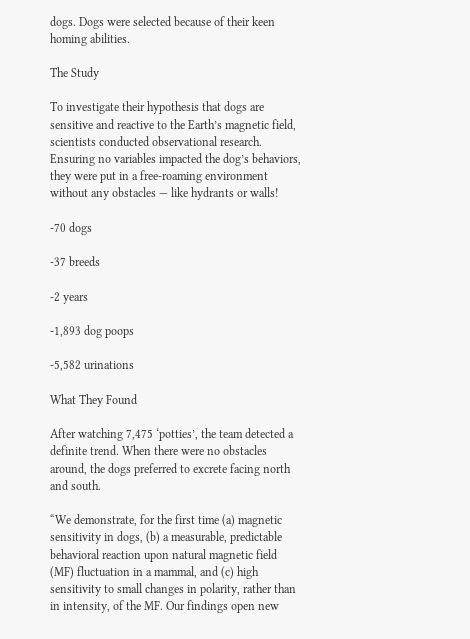dogs. Dogs were selected because of their keen homing abilities.

The Study

To investigate their hypothesis that dogs are sensitive and reactive to the Earth’s magnetic field, scientists conducted observational research. Ensuring no variables impacted the dog’s behaviors, they were put in a free-roaming environment without any obstacles — like hydrants or walls!

-70 dogs

-37 breeds

-2 years

-1,893 dog poops

-5,582 urinations

What They Found

After watching 7,475 ‘potties’, the team detected a definite trend. When there were no obstacles around, the dogs preferred to excrete facing north and south.

“We demonstrate, for the first time (a) magnetic sensitivity in dogs, (b) a measurable, predictable behavioral reaction upon natural magnetic field (MF) fluctuation in a mammal, and (c) high sensitivity to small changes in polarity, rather than in intensity, of the MF. Our findings open new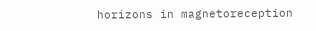horizons in magnetoreception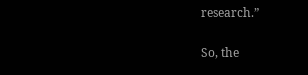research.”

So, the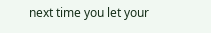next time you let your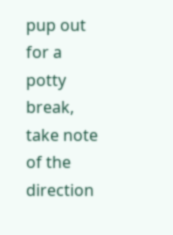pup out for a potty break, take note of the direction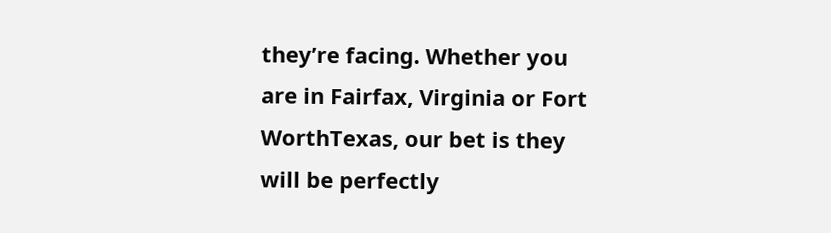they’re facing. Whether you are in Fairfax, Virginia or Fort WorthTexas, our bet is they will be perfectly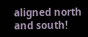aligned north and south!